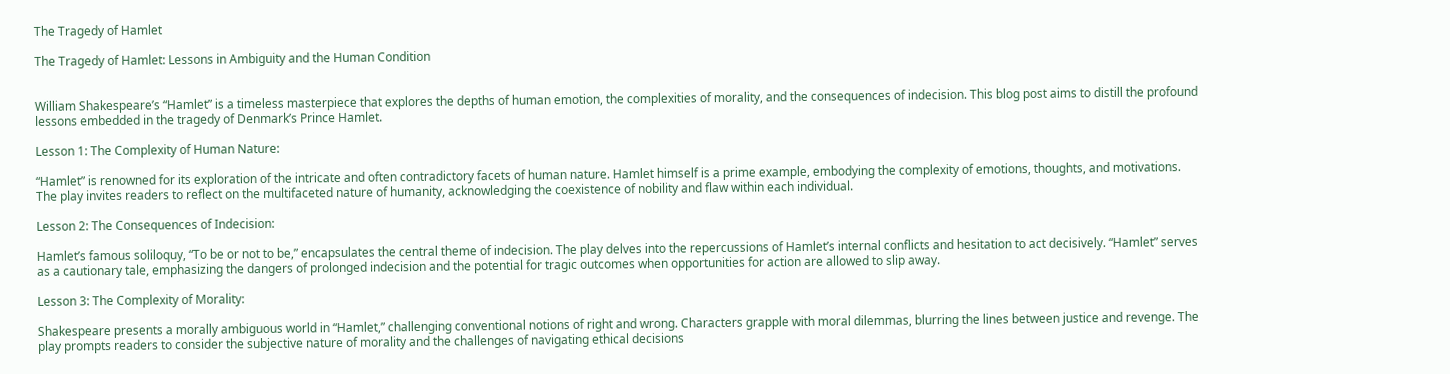The Tragedy of Hamlet

The Tragedy of Hamlet: Lessons in Ambiguity and the Human Condition


William Shakespeare’s “Hamlet” is a timeless masterpiece that explores the depths of human emotion, the complexities of morality, and the consequences of indecision. This blog post aims to distill the profound lessons embedded in the tragedy of Denmark’s Prince Hamlet.

Lesson 1: The Complexity of Human Nature:

“Hamlet” is renowned for its exploration of the intricate and often contradictory facets of human nature. Hamlet himself is a prime example, embodying the complexity of emotions, thoughts, and motivations. The play invites readers to reflect on the multifaceted nature of humanity, acknowledging the coexistence of nobility and flaw within each individual.

Lesson 2: The Consequences of Indecision:

Hamlet’s famous soliloquy, “To be or not to be,” encapsulates the central theme of indecision. The play delves into the repercussions of Hamlet’s internal conflicts and hesitation to act decisively. “Hamlet” serves as a cautionary tale, emphasizing the dangers of prolonged indecision and the potential for tragic outcomes when opportunities for action are allowed to slip away.

Lesson 3: The Complexity of Morality:

Shakespeare presents a morally ambiguous world in “Hamlet,” challenging conventional notions of right and wrong. Characters grapple with moral dilemmas, blurring the lines between justice and revenge. The play prompts readers to consider the subjective nature of morality and the challenges of navigating ethical decisions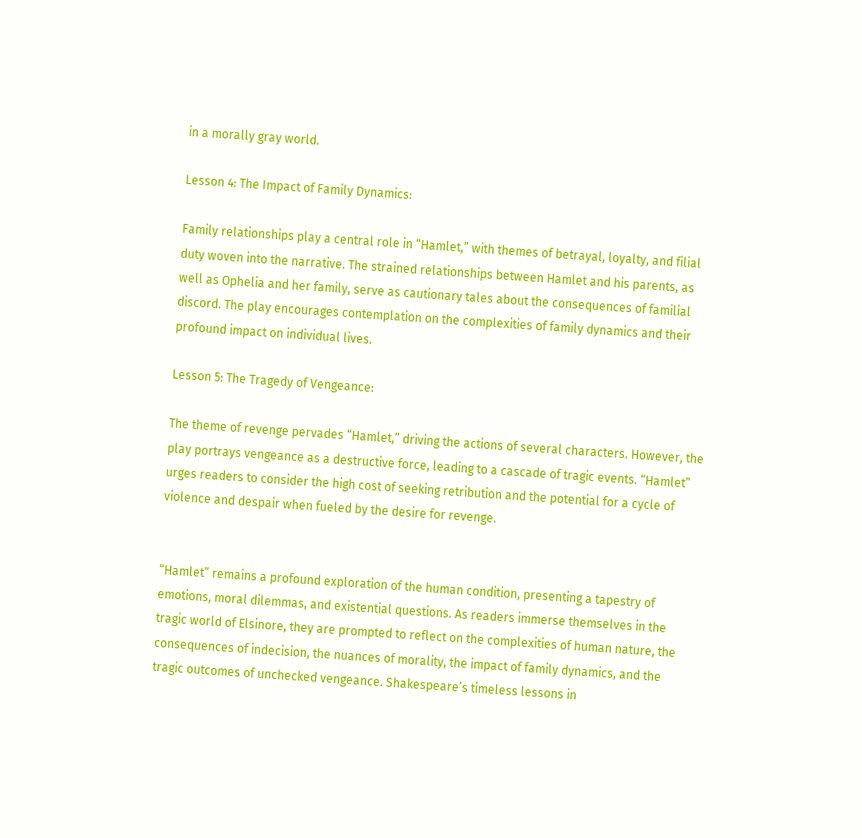in a morally gray world.

Lesson 4: The Impact of Family Dynamics:

Family relationships play a central role in “Hamlet,” with themes of betrayal, loyalty, and filial duty woven into the narrative. The strained relationships between Hamlet and his parents, as well as Ophelia and her family, serve as cautionary tales about the consequences of familial discord. The play encourages contemplation on the complexities of family dynamics and their profound impact on individual lives.

Lesson 5: The Tragedy of Vengeance:

The theme of revenge pervades “Hamlet,” driving the actions of several characters. However, the play portrays vengeance as a destructive force, leading to a cascade of tragic events. “Hamlet” urges readers to consider the high cost of seeking retribution and the potential for a cycle of violence and despair when fueled by the desire for revenge.


“Hamlet” remains a profound exploration of the human condition, presenting a tapestry of emotions, moral dilemmas, and existential questions. As readers immerse themselves in the tragic world of Elsinore, they are prompted to reflect on the complexities of human nature, the consequences of indecision, the nuances of morality, the impact of family dynamics, and the tragic outcomes of unchecked vengeance. Shakespeare’s timeless lessons in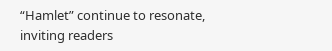“Hamlet” continue to resonate, inviting readers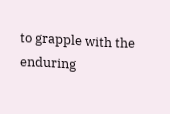to grapple with the enduring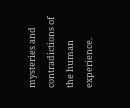mysteries and contradictions of the human experience.